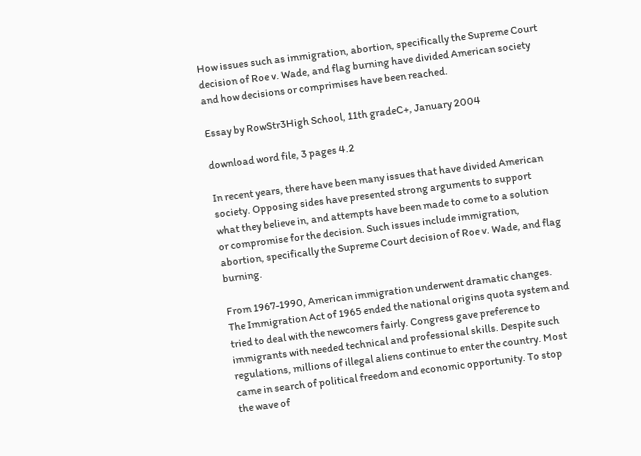How issues such as immigration, abortion, specifically the Supreme Court decision of Roe v. Wade, and flag burning have divided American society and how decisions or comprimises have been reached.

Essay by RowStr3High School, 11th gradeC+, January 2004

download word file, 3 pages 4.2

In recent years, there have been many issues that have divided American society. Opposing sides have presented strong arguments to support what they believe in, and attempts have been made to come to a solution or compromise for the decision. Such issues include immigration, abortion, specifically the Supreme Court decision of Roe v. Wade, and flag burning.

From 1967-1990, American immigration underwent dramatic changes. The Immigration Act of 1965 ended the national origins quota system and tried to deal with the newcomers fairly. Congress gave preference to immigrants with needed technical and professional skills. Despite such regulations, millions of illegal aliens continue to enter the country. Most came in search of political freedom and economic opportunity. To stop the wave of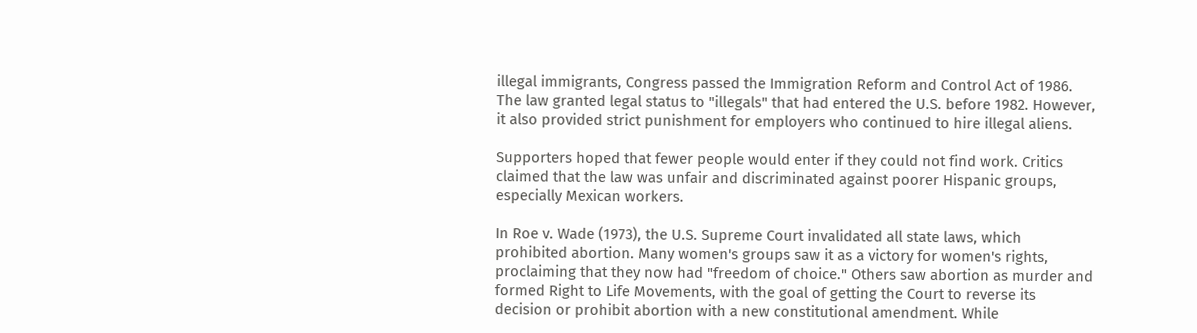illegal immigrants, Congress passed the Immigration Reform and Control Act of 1986. The law granted legal status to "illegals" that had entered the U.S. before 1982. However, it also provided strict punishment for employers who continued to hire illegal aliens.

Supporters hoped that fewer people would enter if they could not find work. Critics claimed that the law was unfair and discriminated against poorer Hispanic groups, especially Mexican workers.

In Roe v. Wade (1973), the U.S. Supreme Court invalidated all state laws, which prohibited abortion. Many women's groups saw it as a victory for women's rights, proclaiming that they now had "freedom of choice." Others saw abortion as murder and formed Right to Life Movements, with the goal of getting the Court to reverse its decision or prohibit abortion with a new constitutional amendment. While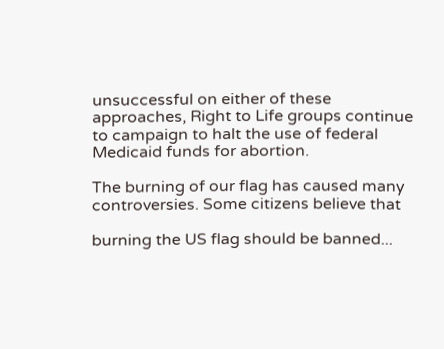unsuccessful on either of these approaches, Right to Life groups continue to campaign to halt the use of federal Medicaid funds for abortion.

The burning of our flag has caused many controversies. Some citizens believe that

burning the US flag should be banned...